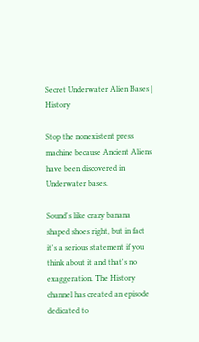Secret Underwater Alien Bases | History

Stop the nonexistent press machine because Ancient Aliens have been discovered in Underwater bases.

Sound's like crazy banana shaped shoes right, but in fact it's a serious statement if you think about it and that's no exaggeration. The History channel has created an episode dedicated to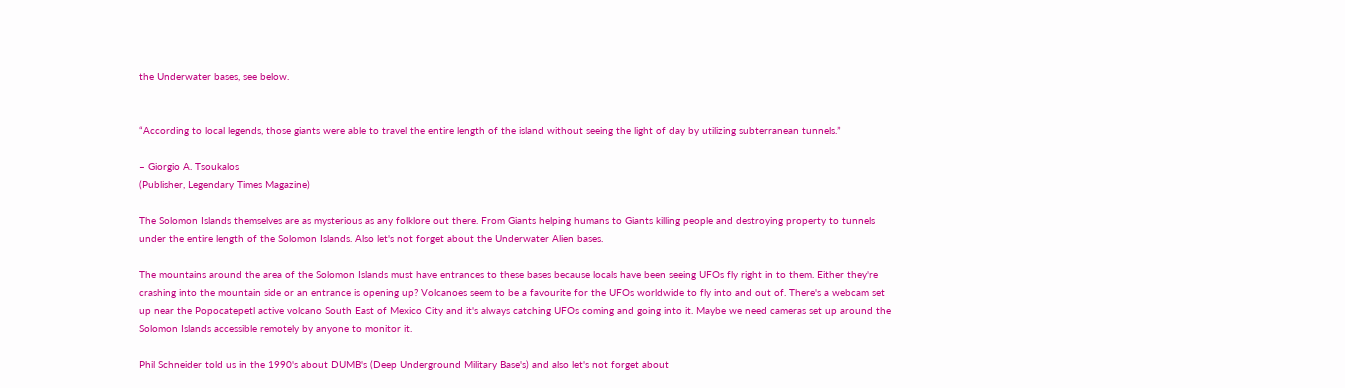the Underwater bases, see below.


“According to local legends, those giants were able to travel the entire length of the island without seeing the light of day by utilizing subterranean tunnels.”

– Giorgio A. Tsoukalos
(Publisher, Legendary Times Magazine)

The Solomon Islands themselves are as mysterious as any folklore out there. From Giants helping humans to Giants killing people and destroying property to tunnels under the entire length of the Solomon Islands. Also let's not forget about the Underwater Alien bases.

The mountains around the area of the Solomon Islands must have entrances to these bases because locals have been seeing UFOs fly right in to them. Either they're crashing into the mountain side or an entrance is opening up? Volcanoes seem to be a favourite for the UFOs worldwide to fly into and out of. There's a webcam set up near the Popocatepetl active volcano South East of Mexico City and it's always catching UFOs coming and going into it. Maybe we need cameras set up around the Solomon Islands accessible remotely by anyone to monitor it.

Phil Schneider told us in the 1990's about DUMB's (Deep Underground Military Base's) and also let's not forget about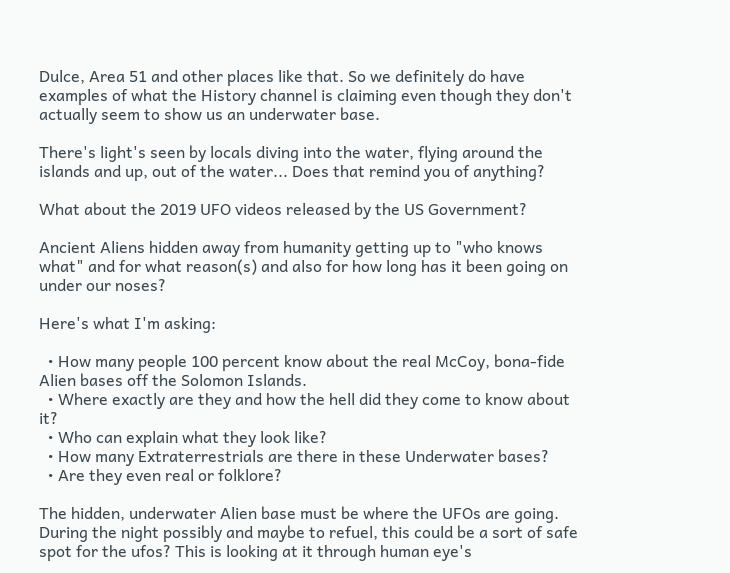Dulce, Area 51 and other places like that. So we definitely do have examples of what the History channel is claiming even though they don't actually seem to show us an underwater base.

There's light's seen by locals diving into the water, flying around the islands and up, out of the water... Does that remind you of anything?

What about the 2019 UFO videos released by the US Government?

Ancient Aliens hidden away from humanity getting up to "who knows what" and for what reason(s) and also for how long has it been going on under our noses?

Here's what I'm asking:

  • How many people 100 percent know about the real McCoy, bona-fide Alien bases off the Solomon Islands.
  • Where exactly are they and how the hell did they come to know about it?
  • Who can explain what they look like?
  • How many Extraterrestrials are there in these Underwater bases?
  • Are they even real or folklore?

The hidden, underwater Alien base must be where the UFOs are going. During the night possibly and maybe to refuel, this could be a sort of safe spot for the ufos? This is looking at it through human eye's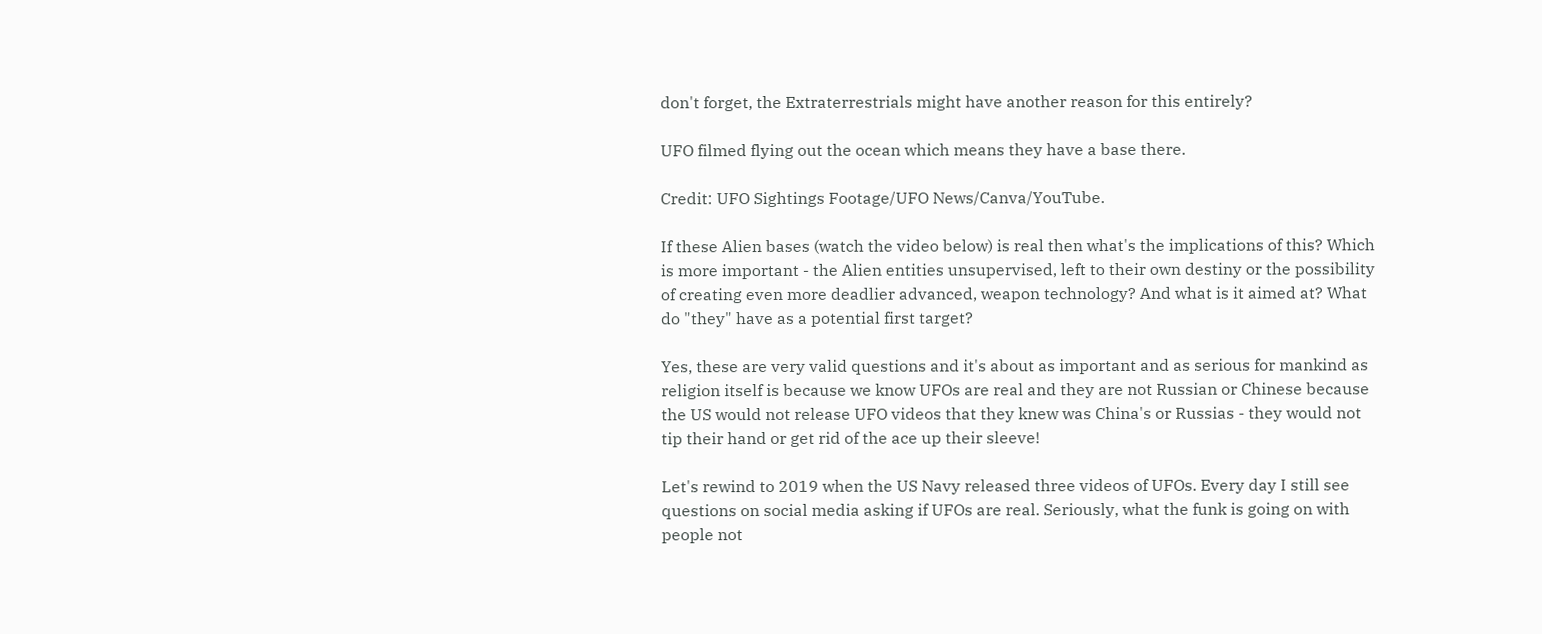don't forget, the Extraterrestrials might have another reason for this entirely?

UFO filmed flying out the ocean which means they have a base there.

Credit: UFO Sightings Footage/UFO News/Canva/YouTube.

If these Alien bases (watch the video below) is real then what's the implications of this? Which is more important - the Alien entities unsupervised, left to their own destiny or the possibility of creating even more deadlier advanced, weapon technology? And what is it aimed at? What do "they" have as a potential first target?

Yes, these are very valid questions and it's about as important and as serious for mankind as religion itself is because we know UFOs are real and they are not Russian or Chinese because the US would not release UFO videos that they knew was China's or Russias - they would not tip their hand or get rid of the ace up their sleeve!

Let's rewind to 2019 when the US Navy released three videos of UFOs. Every day I still see questions on social media asking if UFOs are real. Seriously, what the funk is going on with people not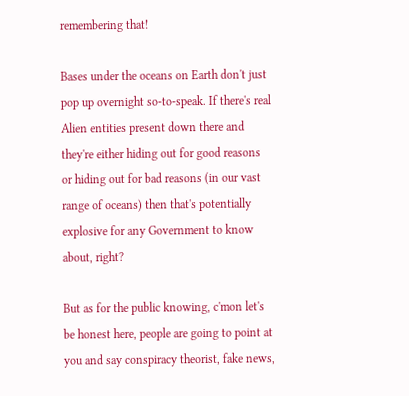remembering that!

Bases under the oceans on Earth don't just pop up overnight so-to-speak. If there's real Alien entities present down there and they're either hiding out for good reasons or hiding out for bad reasons (in our vast range of oceans) then that's potentially explosive for any Government to know about, right?

But as for the public knowing, c'mon let's be honest here, people are going to point at you and say conspiracy theorist, fake news,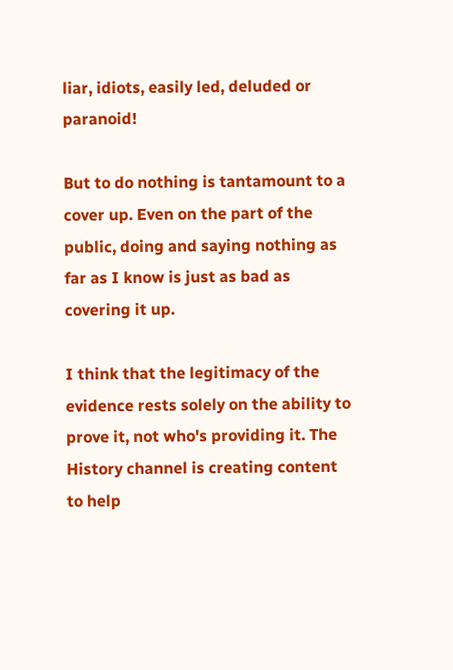liar, idiots, easily led, deluded or paranoid!

But to do nothing is tantamount to a cover up. Even on the part of the public, doing and saying nothing as far as I know is just as bad as covering it up.

I think that the legitimacy of the evidence rests solely on the ability to prove it, not who's providing it. The History channel is creating content to help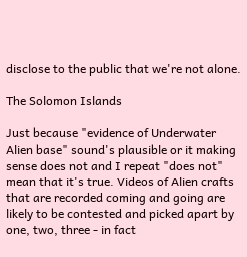disclose to the public that we're not alone.

The Solomon Islands

Just because "evidence of Underwater Alien base" sound's plausible or it making sense does not and I repeat "does not" mean that it's true. Videos of Alien crafts that are recorded coming and going are likely to be contested and picked apart by one, two, three - in fact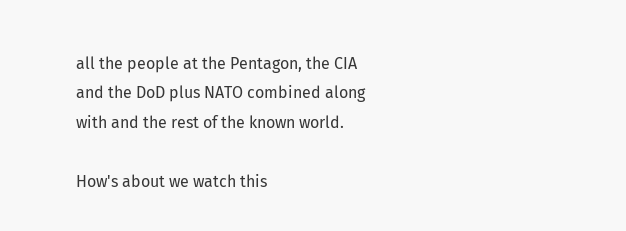all the people at the Pentagon, the CIA and the DoD plus NATO combined along with and the rest of the known world.

How's about we watch this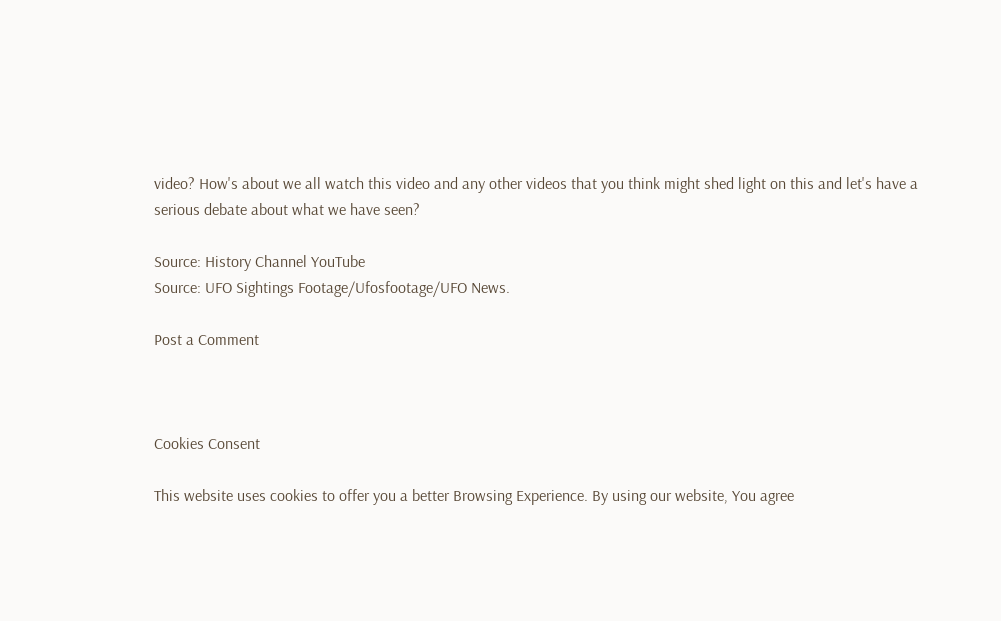video? How's about we all watch this video and any other videos that you think might shed light on this and let's have a serious debate about what we have seen?

Source: History Channel YouTube
Source: UFO Sightings Footage/Ufosfootage/UFO News.

Post a Comment



Cookies Consent

This website uses cookies to offer you a better Browsing Experience. By using our website, You agree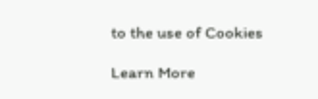to the use of Cookies

Learn More